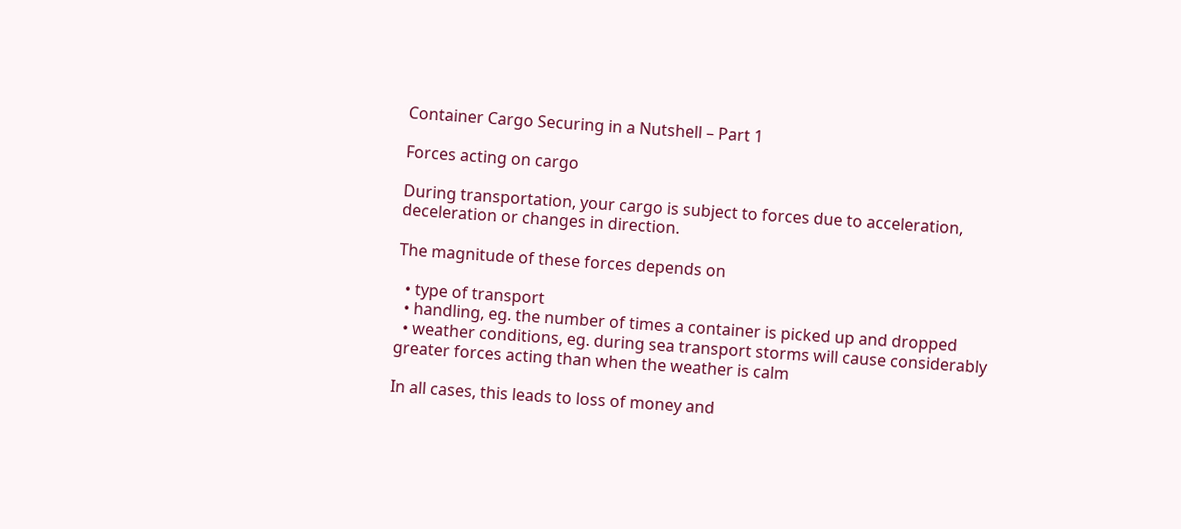Container Cargo Securing in a Nutshell – Part 1

Forces acting on cargo

During transportation, your cargo is subject to forces due to acceleration, deceleration or changes in direction.

The magnitude of these forces depends on

  • type of transport
  • handling, eg. the number of times a container is picked up and dropped
  • weather conditions, eg. during sea transport storms will cause considerably greater forces acting than when the weather is calm

In all cases, this leads to loss of money and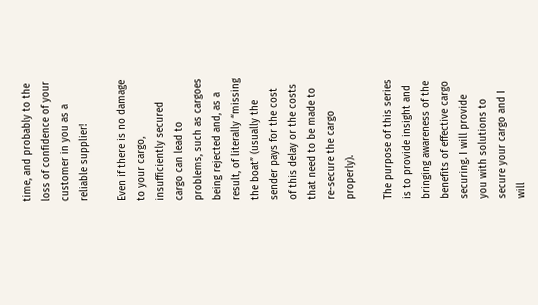time, and probably to the loss of confidence of your customer in you as a reliable supplier!

Even if there is no damage to your cargo, insufficiently secured cargo can lead to problems, such as cargoes being rejected and, as a result, of literally “missing the boat” (usually the sender pays for the cost of this delay or the costs that need to be made to re-secure the cargo properly).

The purpose of this series is to provide insight and bringing awareness of the benefits of effective cargo securing. I will provide you with solutions to secure your cargo and I will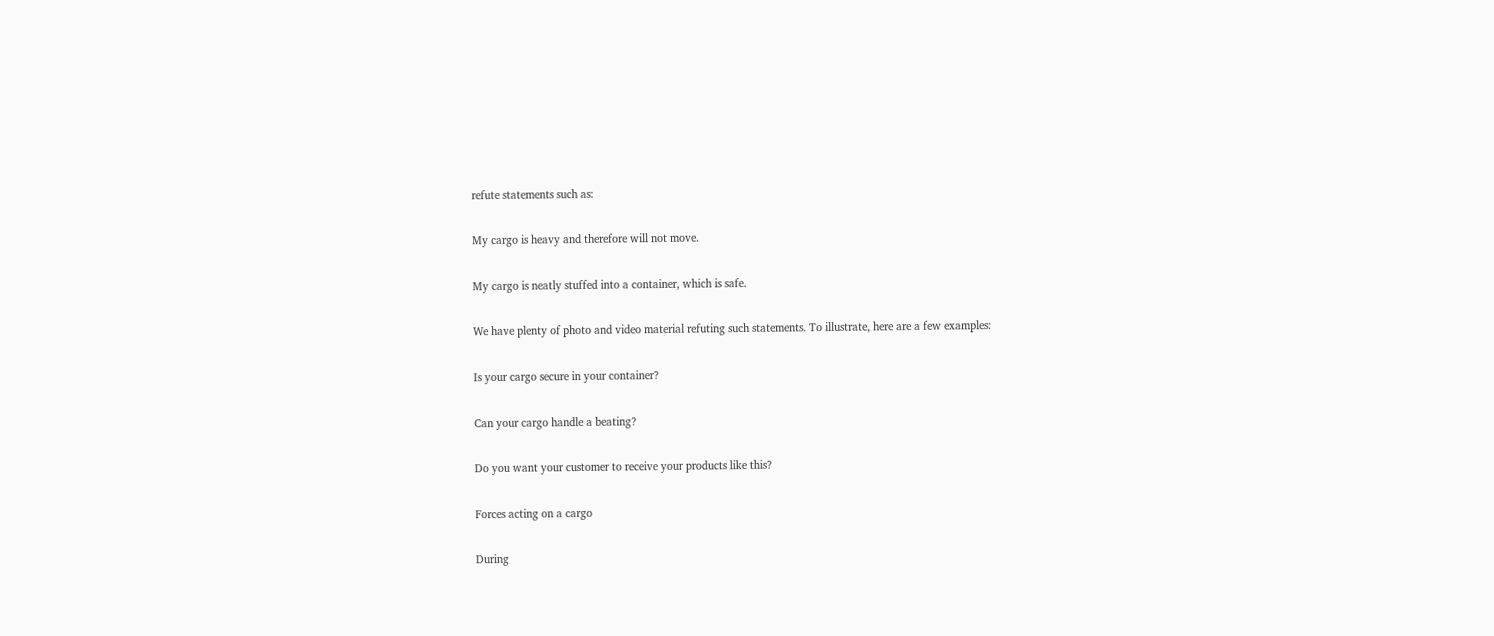refute statements such as:

My cargo is heavy and therefore will not move.

My cargo is neatly stuffed into a container, which is safe.

We have plenty of photo and video material refuting such statements. To illustrate, here are a few examples:

Is your cargo secure in your container?

Can your cargo handle a beating?

Do you want your customer to receive your products like this?

Forces acting on a cargo

During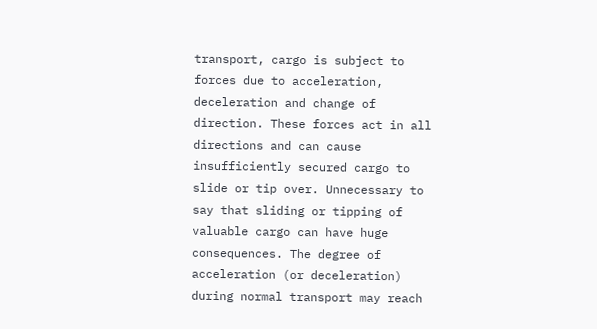transport, cargo is subject to forces due to acceleration, deceleration and change of direction. These forces act in all directions and can cause insufficiently secured cargo to slide or tip over. Unnecessary to say that sliding or tipping of valuable cargo can have huge consequences. The degree of acceleration (or deceleration) during normal transport may reach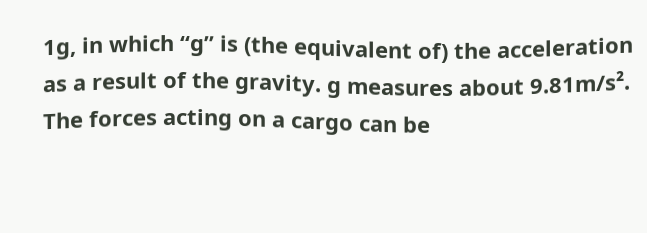1g, in which “g” is (the equivalent of) the acceleration as a result of the gravity. g measures about 9.81m/s². The forces acting on a cargo can be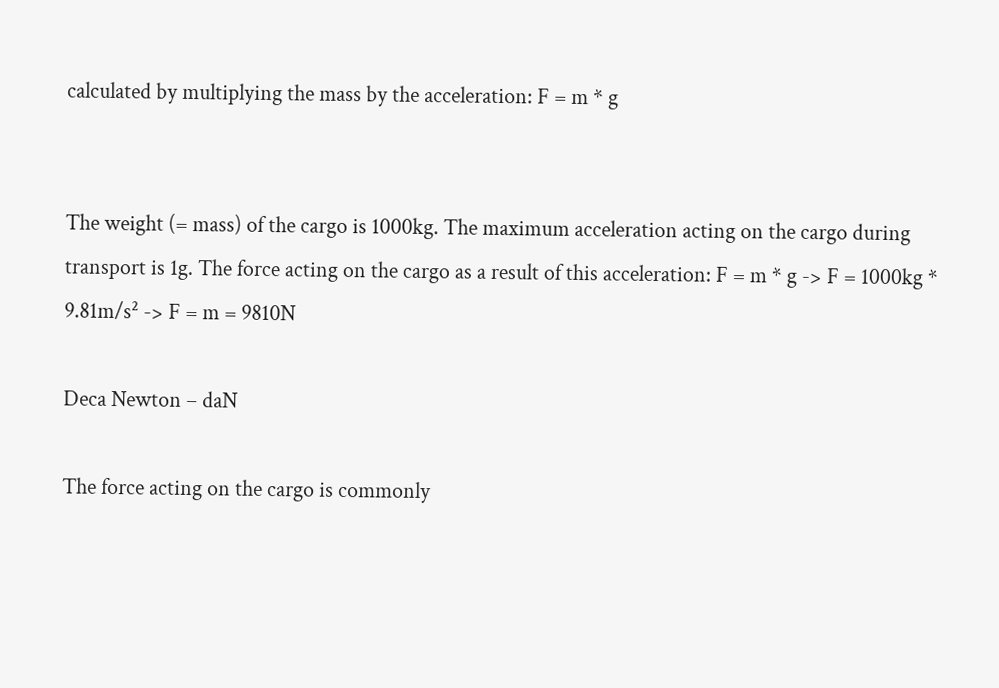calculated by multiplying the mass by the acceleration: F = m * g


The weight (= mass) of the cargo is 1000kg. The maximum acceleration acting on the cargo during transport is 1g. The force acting on the cargo as a result of this acceleration: F = m * g -> F = 1000kg * 9.81m/s² -> F = m = 9810N

Deca Newton – daN

The force acting on the cargo is commonly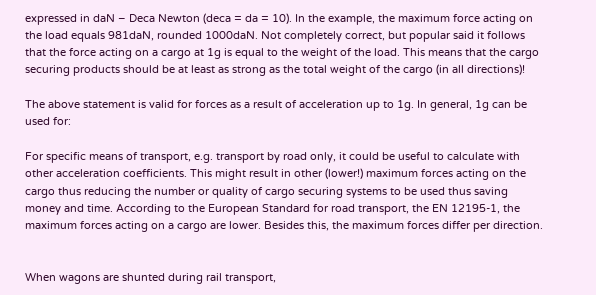expressed in daN – Deca Newton (deca = da = 10). In the example, the maximum force acting on the load equals 981daN, rounded 1000daN. Not completely correct, but popular said it follows that the force acting on a cargo at 1g is equal to the weight of the load. This means that the cargo securing products should be at least as strong as the total weight of the cargo (in all directions)!

The above statement is valid for forces as a result of acceleration up to 1g. In general, 1g can be used for:

For specific means of transport, e.g. transport by road only, it could be useful to calculate with other acceleration coefficients. This might result in other (lower!) maximum forces acting on the cargo thus reducing the number or quality of cargo securing systems to be used thus saving money and time. According to the European Standard for road transport, the EN 12195-1, the maximum forces acting on a cargo are lower. Besides this, the maximum forces differ per direction.


When wagons are shunted during rail transport,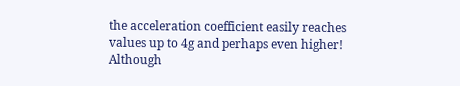the acceleration coefficient easily reaches values up to 4g and perhaps even higher! Although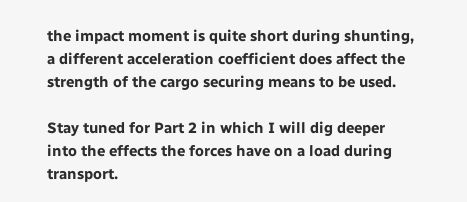the impact moment is quite short during shunting, a different acceleration coefficient does affect the strength of the cargo securing means to be used.

Stay tuned for Part 2 in which I will dig deeper into the effects the forces have on a load during transport.